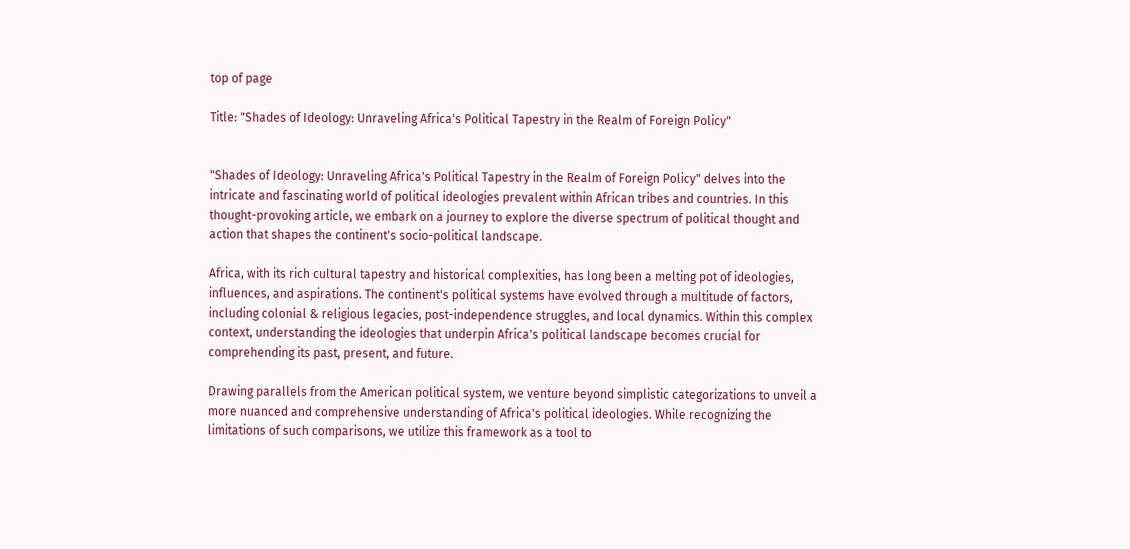top of page

Title: "Shades of Ideology: Unraveling Africa's Political Tapestry in the Realm of Foreign Policy"


"Shades of Ideology: Unraveling Africa's Political Tapestry in the Realm of Foreign Policy" delves into the intricate and fascinating world of political ideologies prevalent within African tribes and countries. In this thought-provoking article, we embark on a journey to explore the diverse spectrum of political thought and action that shapes the continent's socio-political landscape.

Africa, with its rich cultural tapestry and historical complexities, has long been a melting pot of ideologies, influences, and aspirations. The continent's political systems have evolved through a multitude of factors, including colonial & religious legacies, post-independence struggles, and local dynamics. Within this complex context, understanding the ideologies that underpin Africa's political landscape becomes crucial for comprehending its past, present, and future.

Drawing parallels from the American political system, we venture beyond simplistic categorizations to unveil a more nuanced and comprehensive understanding of Africa's political ideologies. While recognizing the limitations of such comparisons, we utilize this framework as a tool to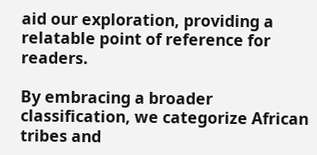aid our exploration, providing a relatable point of reference for readers.

By embracing a broader classification, we categorize African tribes and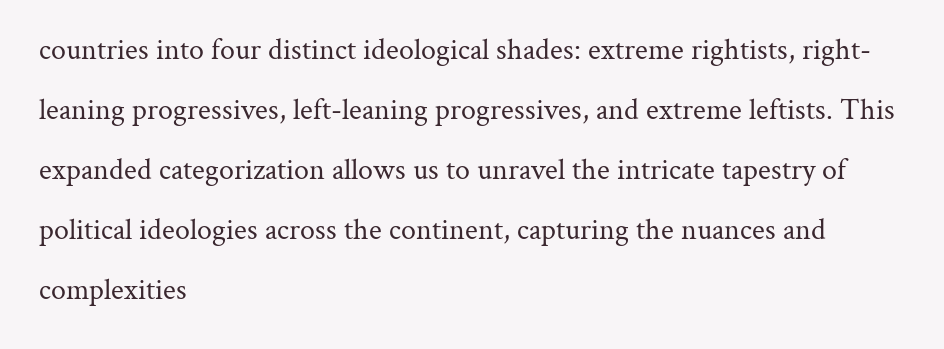countries into four distinct ideological shades: extreme rightists, right-leaning progressives, left-leaning progressives, and extreme leftists. This expanded categorization allows us to unravel the intricate tapestry of political ideologies across the continent, capturing the nuances and complexities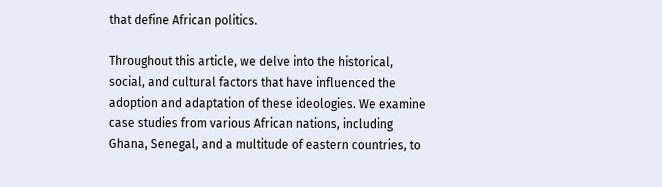that define African politics.

Throughout this article, we delve into the historical, social, and cultural factors that have influenced the adoption and adaptation of these ideologies. We examine case studies from various African nations, including Ghana, Senegal, and a multitude of eastern countries, to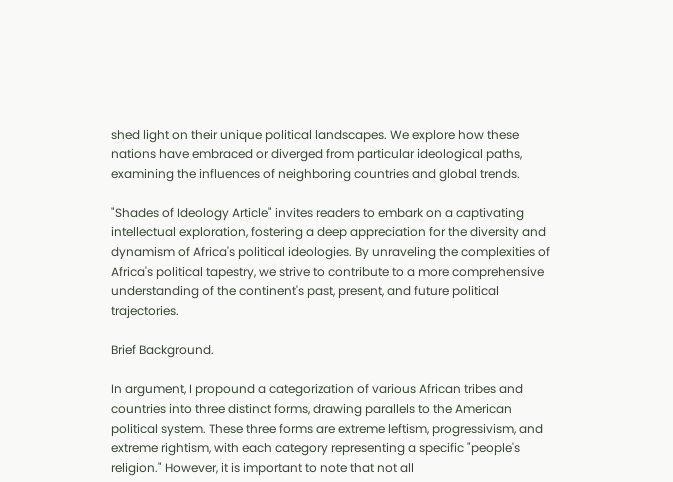shed light on their unique political landscapes. We explore how these nations have embraced or diverged from particular ideological paths, examining the influences of neighboring countries and global trends.

"Shades of Ideology Article" invites readers to embark on a captivating intellectual exploration, fostering a deep appreciation for the diversity and dynamism of Africa's political ideologies. By unraveling the complexities of Africa's political tapestry, we strive to contribute to a more comprehensive understanding of the continent's past, present, and future political trajectories.

Brief Background.

In argument, I propound a categorization of various African tribes and countries into three distinct forms, drawing parallels to the American political system. These three forms are extreme leftism, progressivism, and extreme rightism, with each category representing a specific "people's religion." However, it is important to note that not all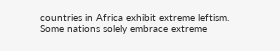countries in Africa exhibit extreme leftism. Some nations solely embrace extreme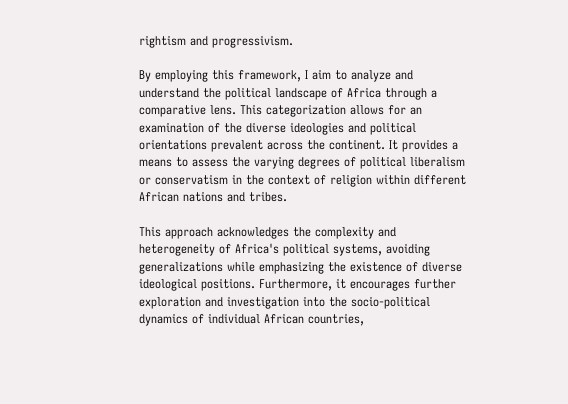rightism and progressivism.

By employing this framework, I aim to analyze and understand the political landscape of Africa through a comparative lens. This categorization allows for an examination of the diverse ideologies and political orientations prevalent across the continent. It provides a means to assess the varying degrees of political liberalism or conservatism in the context of religion within different African nations and tribes.

This approach acknowledges the complexity and heterogeneity of Africa's political systems, avoiding generalizations while emphasizing the existence of diverse ideological positions. Furthermore, it encourages further exploration and investigation into the socio-political dynamics of individual African countries,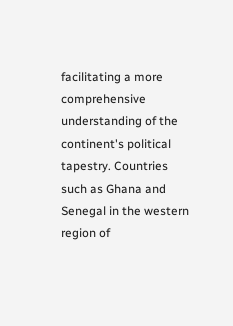facilitating a more comprehensive understanding of the continent's political tapestry. Countries such as Ghana and Senegal in the western region of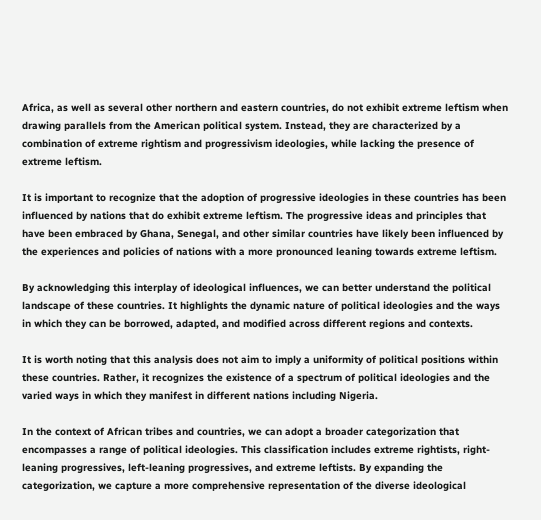Africa, as well as several other northern and eastern countries, do not exhibit extreme leftism when drawing parallels from the American political system. Instead, they are characterized by a combination of extreme rightism and progressivism ideologies, while lacking the presence of extreme leftism.

It is important to recognize that the adoption of progressive ideologies in these countries has been influenced by nations that do exhibit extreme leftism. The progressive ideas and principles that have been embraced by Ghana, Senegal, and other similar countries have likely been influenced by the experiences and policies of nations with a more pronounced leaning towards extreme leftism.

By acknowledging this interplay of ideological influences, we can better understand the political landscape of these countries. It highlights the dynamic nature of political ideologies and the ways in which they can be borrowed, adapted, and modified across different regions and contexts.

It is worth noting that this analysis does not aim to imply a uniformity of political positions within these countries. Rather, it recognizes the existence of a spectrum of political ideologies and the varied ways in which they manifest in different nations including Nigeria.

In the context of African tribes and countries, we can adopt a broader categorization that encompasses a range of political ideologies. This classification includes extreme rightists, right-leaning progressives, left-leaning progressives, and extreme leftists. By expanding the categorization, we capture a more comprehensive representation of the diverse ideological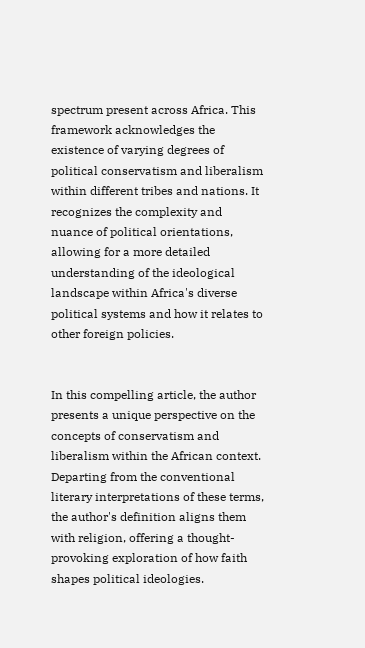spectrum present across Africa. This framework acknowledges the existence of varying degrees of political conservatism and liberalism within different tribes and nations. It recognizes the complexity and nuance of political orientations, allowing for a more detailed understanding of the ideological landscape within Africa's diverse political systems and how it relates to other foreign policies.


In this compelling article, the author presents a unique perspective on the concepts of conservatism and liberalism within the African context. Departing from the conventional literary interpretations of these terms, the author's definition aligns them with religion, offering a thought-provoking exploration of how faith shapes political ideologies.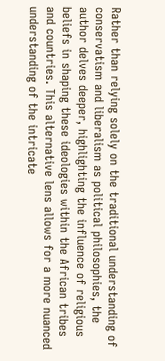Rather than relying solely on the traditional understanding of conservatism and liberalism as political philosophies, the author delves deeper, highlighting the influence of religious beliefs in shaping these ideologies within the African tribes and countries. This alternative lens allows for a more nuanced understanding of the intricate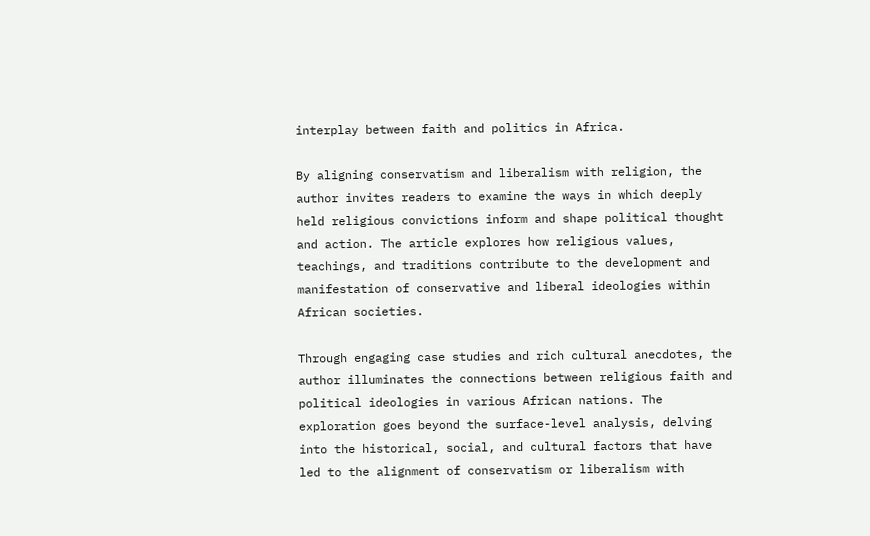interplay between faith and politics in Africa.

By aligning conservatism and liberalism with religion, the author invites readers to examine the ways in which deeply held religious convictions inform and shape political thought and action. The article explores how religious values, teachings, and traditions contribute to the development and manifestation of conservative and liberal ideologies within African societies.

Through engaging case studies and rich cultural anecdotes, the author illuminates the connections between religious faith and political ideologies in various African nations. The exploration goes beyond the surface-level analysis, delving into the historical, social, and cultural factors that have led to the alignment of conservatism or liberalism with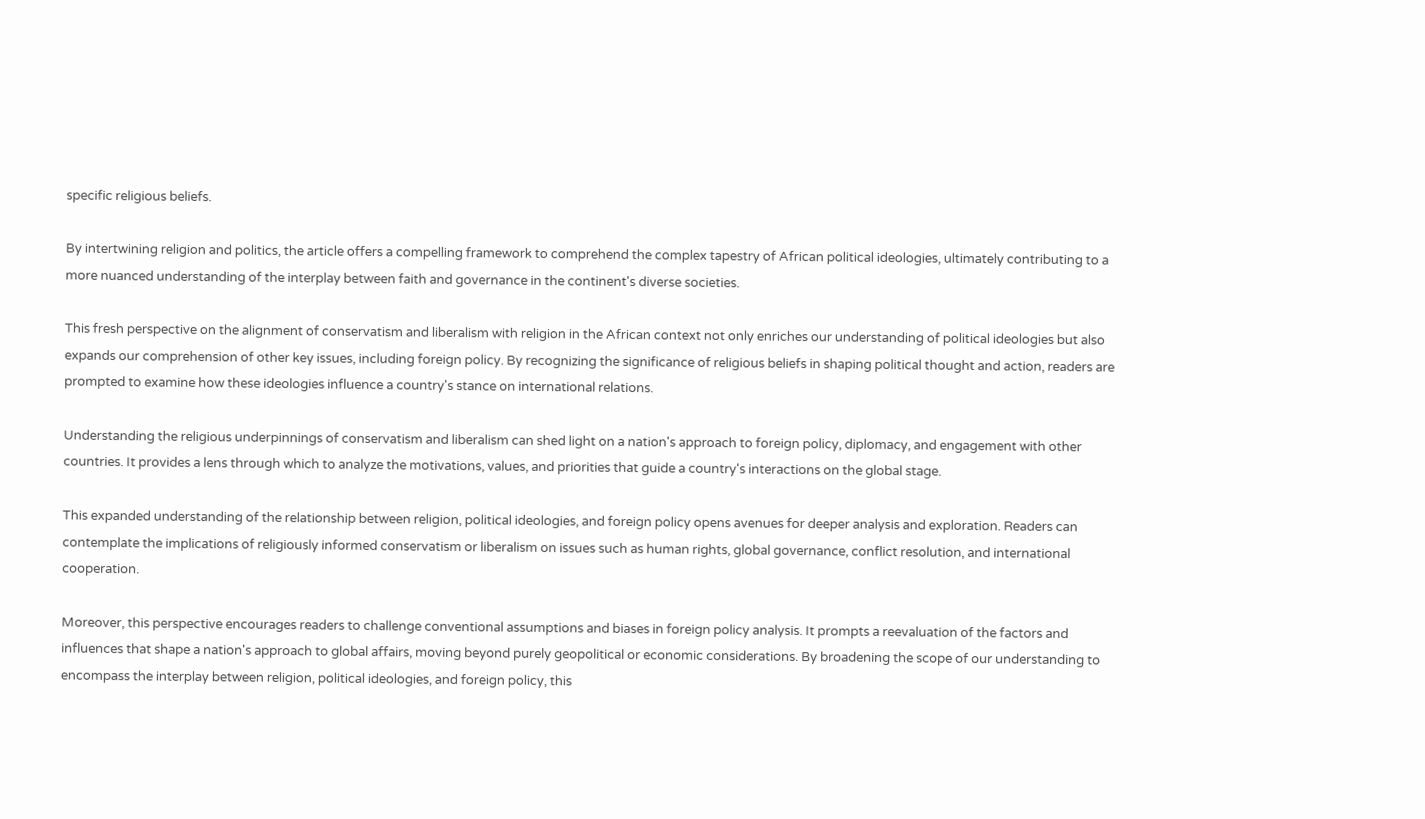specific religious beliefs.

By intertwining religion and politics, the article offers a compelling framework to comprehend the complex tapestry of African political ideologies, ultimately contributing to a more nuanced understanding of the interplay between faith and governance in the continent's diverse societies.

This fresh perspective on the alignment of conservatism and liberalism with religion in the African context not only enriches our understanding of political ideologies but also expands our comprehension of other key issues, including foreign policy. By recognizing the significance of religious beliefs in shaping political thought and action, readers are prompted to examine how these ideologies influence a country's stance on international relations.

Understanding the religious underpinnings of conservatism and liberalism can shed light on a nation's approach to foreign policy, diplomacy, and engagement with other countries. It provides a lens through which to analyze the motivations, values, and priorities that guide a country's interactions on the global stage.

This expanded understanding of the relationship between religion, political ideologies, and foreign policy opens avenues for deeper analysis and exploration. Readers can contemplate the implications of religiously informed conservatism or liberalism on issues such as human rights, global governance, conflict resolution, and international cooperation.

Moreover, this perspective encourages readers to challenge conventional assumptions and biases in foreign policy analysis. It prompts a reevaluation of the factors and influences that shape a nation's approach to global affairs, moving beyond purely geopolitical or economic considerations. By broadening the scope of our understanding to encompass the interplay between religion, political ideologies, and foreign policy, this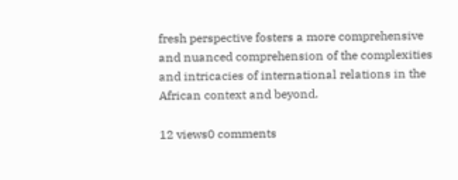fresh perspective fosters a more comprehensive and nuanced comprehension of the complexities and intricacies of international relations in the African context and beyond.

12 views0 comments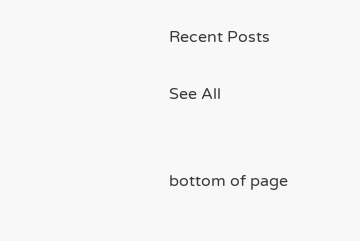Recent Posts

See All


bottom of page